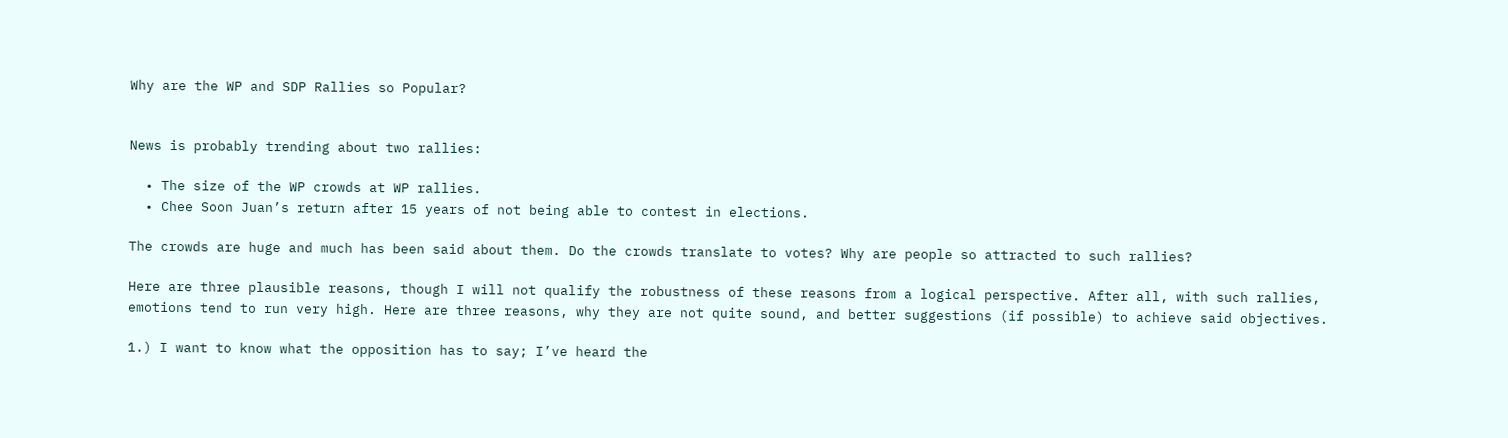Why are the WP and SDP Rallies so Popular?


News is probably trending about two rallies:

  • The size of the WP crowds at WP rallies.
  • Chee Soon Juan’s return after 15 years of not being able to contest in elections.

The crowds are huge and much has been said about them. Do the crowds translate to votes? Why are people so attracted to such rallies?

Here are three plausible reasons, though I will not qualify the robustness of these reasons from a logical perspective. After all, with such rallies, emotions tend to run very high. Here are three reasons, why they are not quite sound, and better suggestions (if possible) to achieve said objectives.

1.) I want to know what the opposition has to say; I’ve heard the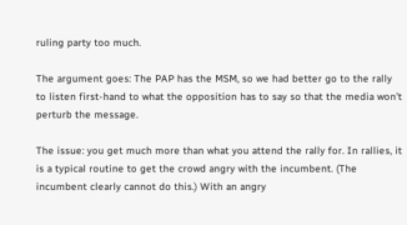ruling party too much.

The argument goes: The PAP has the MSM, so we had better go to the rally to listen first-hand to what the opposition has to say so that the media won’t perturb the message.

The issue: you get much more than what you attend the rally for. In rallies, it is a typical routine to get the crowd angry with the incumbent. (The incumbent clearly cannot do this.) With an angry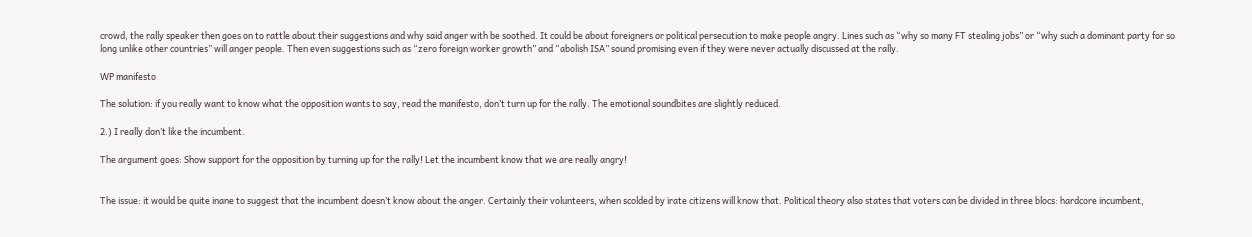crowd, the rally speaker then goes on to rattle about their suggestions and why said anger with be soothed. It could be about foreigners or political persecution to make people angry. Lines such as “why so many FT stealing jobs” or “why such a dominant party for so long unlike other countries” will anger people. Then even suggestions such as “zero foreign worker growth” and “abolish ISA” sound promising even if they were never actually discussed at the rally.

WP manifesto

The solution: if you really want to know what the opposition wants to say, read the manifesto, don’t turn up for the rally. The emotional soundbites are slightly reduced.

2.) I really don’t like the incumbent.

The argument goes: Show support for the opposition by turning up for the rally! Let the incumbent know that we are really angry!


The issue: it would be quite inane to suggest that the incumbent doesn’t know about the anger. Certainly their volunteers, when scolded by irate citizens will know that. Political theory also states that voters can be divided in three blocs: hardcore incumbent,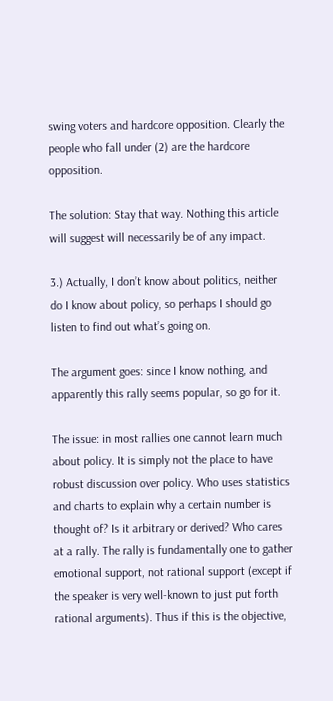swing voters and hardcore opposition. Clearly the people who fall under (2) are the hardcore opposition.

The solution: Stay that way. Nothing this article will suggest will necessarily be of any impact.

3.) Actually, I don’t know about politics, neither do I know about policy, so perhaps I should go listen to find out what’s going on.

The argument goes: since I know nothing, and apparently this rally seems popular, so go for it.

The issue: in most rallies one cannot learn much about policy. It is simply not the place to have robust discussion over policy. Who uses statistics and charts to explain why a certain number is thought of? Is it arbitrary or derived? Who cares at a rally. The rally is fundamentally one to gather emotional support, not rational support (except if the speaker is very well-known to just put forth rational arguments). Thus if this is the objective,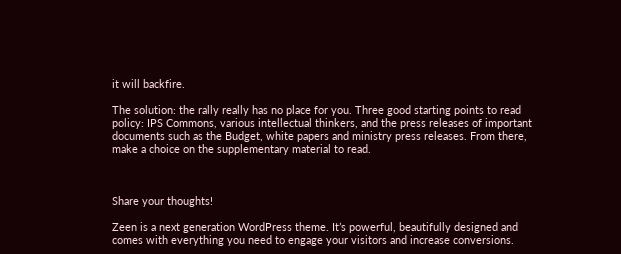it will backfire.

The solution: the rally really has no place for you. Three good starting points to read policy: IPS Commons, various intellectual thinkers, and the press releases of important documents such as the Budget, white papers and ministry press releases. From there, make a choice on the supplementary material to read.



Share your thoughts!

Zeen is a next generation WordPress theme. It’s powerful, beautifully designed and comes with everything you need to engage your visitors and increase conversions.